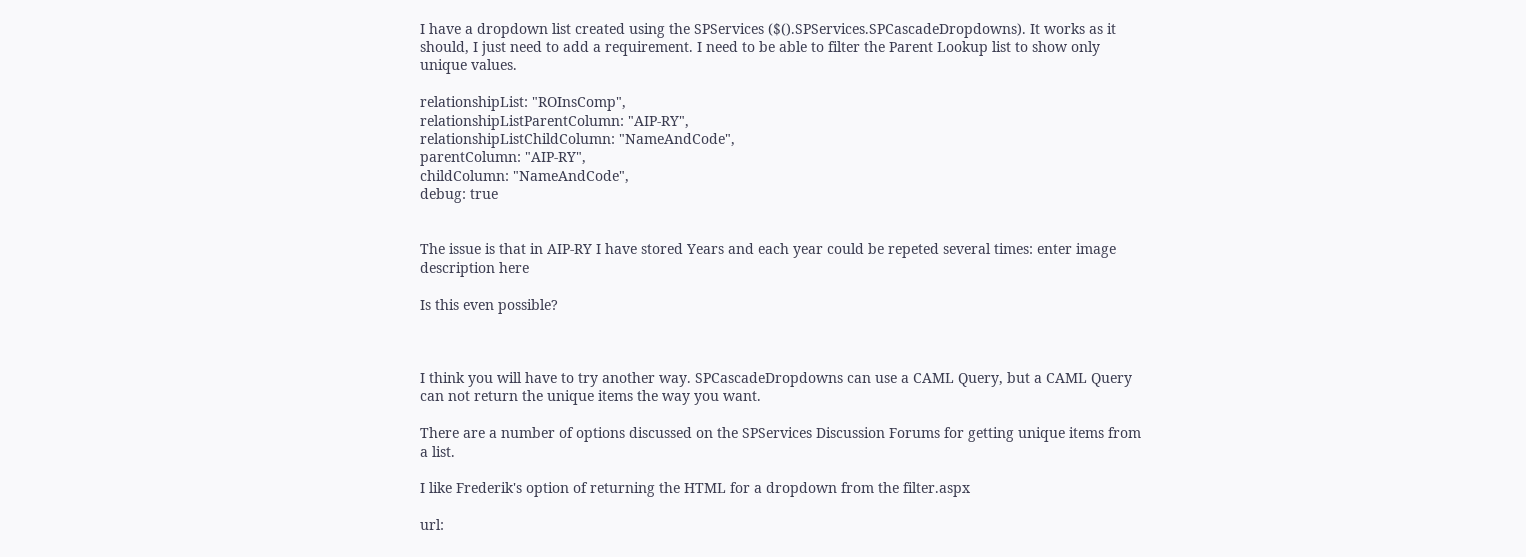I have a dropdown list created using the SPServices ($().SPServices.SPCascadeDropdowns). It works as it should, I just need to add a requirement. I need to be able to filter the Parent Lookup list to show only unique values.

relationshipList: "ROInsComp",
relationshipListParentColumn: "AIP-RY",
relationshipListChildColumn: "NameAndCode",
parentColumn: "AIP-RY",
childColumn: "NameAndCode",
debug: true


The issue is that in AIP-RY I have stored Years and each year could be repeted several times: enter image description here

Is this even possible?



I think you will have to try another way. SPCascadeDropdowns can use a CAML Query, but a CAML Query can not return the unique items the way you want.

There are a number of options discussed on the SPServices Discussion Forums for getting unique items from a list.

I like Frederik's option of returning the HTML for a dropdown from the filter.aspx

url: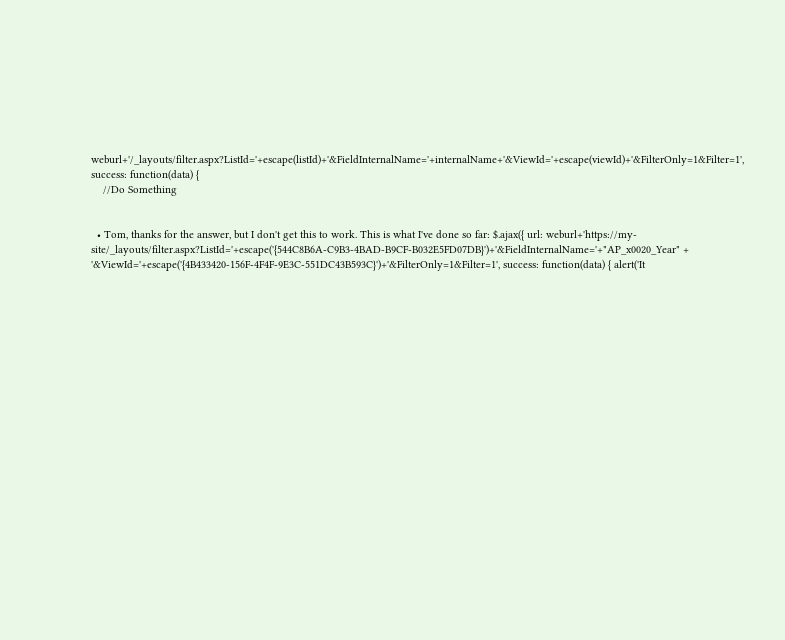weburl+'/_layouts/filter.aspx?ListId='+escape(listId)+'&FieldInternalName='+internalName+'&ViewId='+escape(viewId)+'&FilterOnly=1&Filter=1',
success: function(data) {
    //Do Something


  • Tom, thanks for the answer, but I don't get this to work. This is what I've done so far: $.ajax({ url: weburl+'https://my-site/_layouts/filter.aspx?ListId='+escape('{544C8B6A-C9B3-4BAD-B9CF-B032E5FD07DB}')+'&FieldInternalName='+"AP_x0020_Year" + '&ViewId='+escape('{4B433420-156F-4F4F-9E3C-551DC43B593C}')+'&FilterOnly=1&Filter=1', success: function(data) { alert('It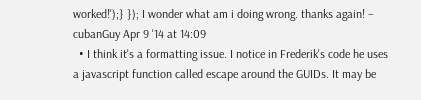worked!');} }); I wonder what am i doing wrong. thanks again! – cubanGuy Apr 9 '14 at 14:09
  • I think it's a formatting issue. I notice in Frederik's code he uses a javascript function called escape around the GUIDs. It may be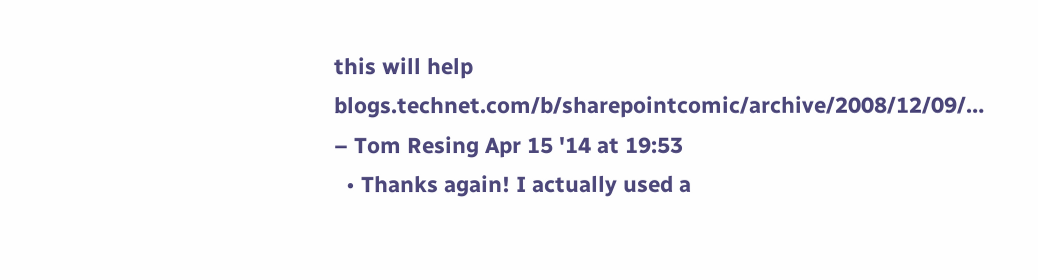this will help blogs.technet.com/b/sharepointcomic/archive/2008/12/09/… – Tom Resing Apr 15 '14 at 19:53
  • Thanks again! I actually used a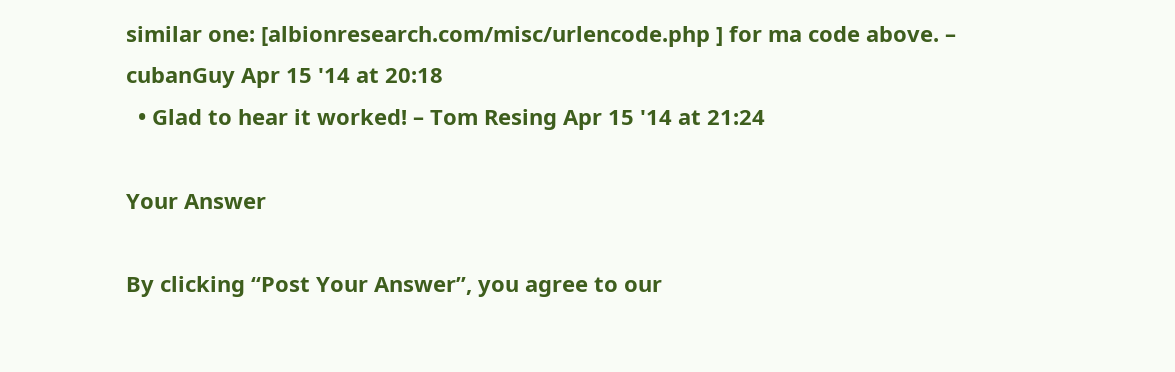similar one: [albionresearch.com/misc/urlencode.php ] for ma code above. – cubanGuy Apr 15 '14 at 20:18
  • Glad to hear it worked! – Tom Resing Apr 15 '14 at 21:24

Your Answer

By clicking “Post Your Answer”, you agree to our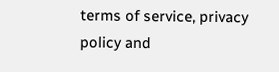terms of service, privacy policy and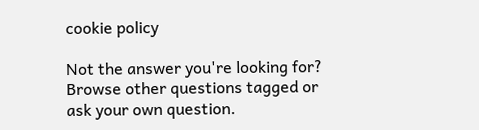cookie policy

Not the answer you're looking for? Browse other questions tagged or ask your own question.